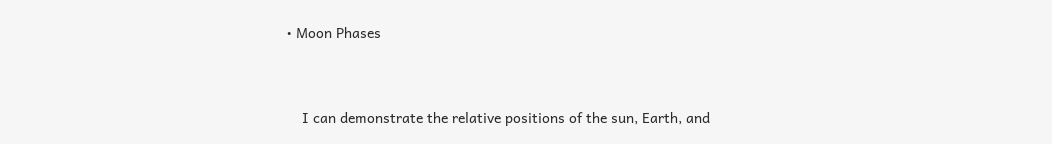• Moon Phases


    I can demonstrate the relative positions of the sun, Earth, and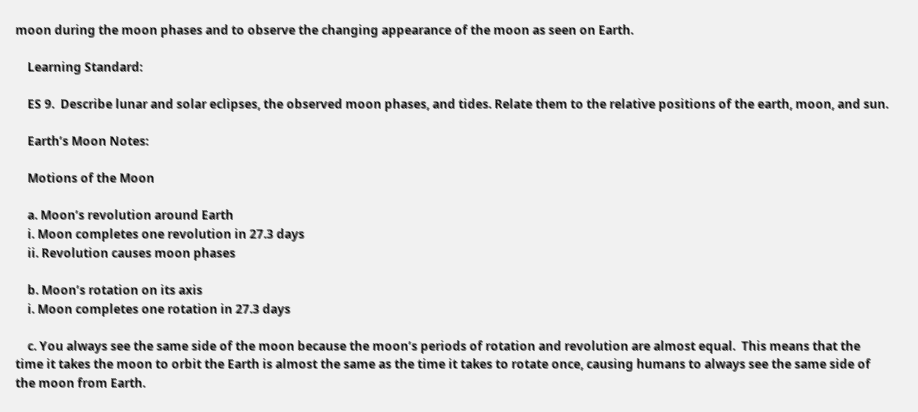moon during the moon phases and to observe the changing appearance of the moon as seen on Earth.

    Learning Standard:

    ES 9.  Describe lunar and solar eclipses, the observed moon phases, and tides. Relate them to the relative positions of the earth, moon, and sun.

    Earth’s Moon Notes:

    Motions of the Moon

    a. Moon’s revolution around Earth
    i. Moon completes one revolution in 27.3 days
    ii. Revolution causes moon phases

    b. Moon’s rotation on its axis
    i. Moon completes one rotation in 27.3 days

    c. You always see the same side of the moon because the moon’s periods of rotation and revolution are almost equal.  This means that the time it takes the moon to orbit the Earth is almost the same as the time it takes to rotate once, causing humans to always see the same side of the moon from Earth.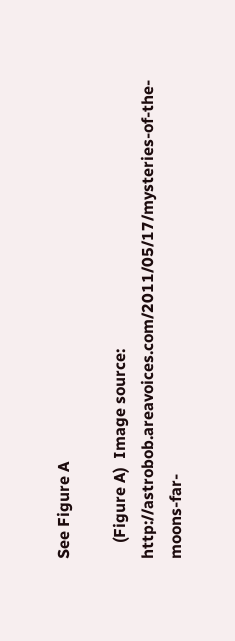See Figure A

    (Figure A)  Image source:  http://astrobob.areavoices.com/2011/05/17/mysteries-of-the-moons-far-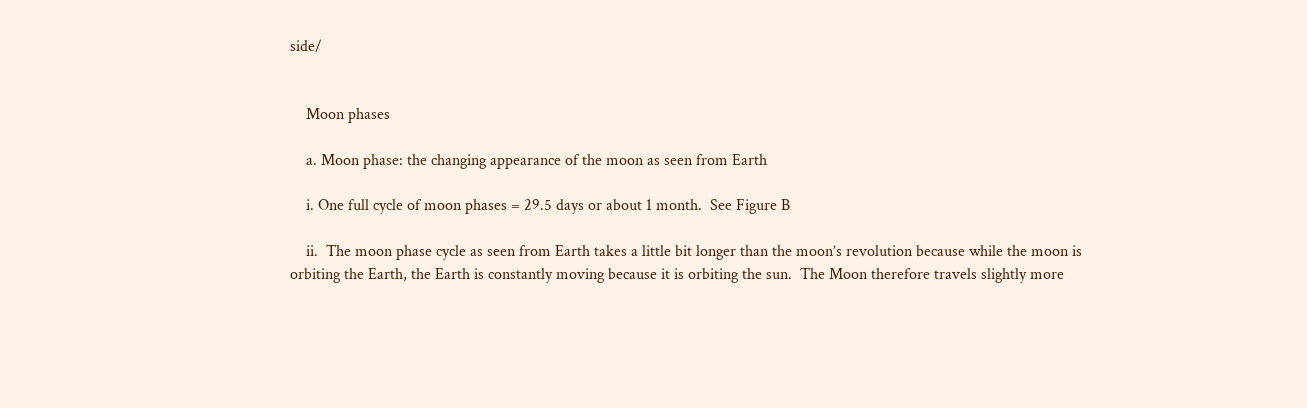side/


    Moon phases

    a. Moon phase: the changing appearance of the moon as seen from Earth

    i. One full cycle of moon phases = 29.5 days or about 1 month.  See Figure B

    ii.  The moon phase cycle as seen from Earth takes a little bit longer than the moon’s revolution because while the moon is orbiting the Earth, the Earth is constantly moving because it is orbiting the sun.  The Moon therefore travels slightly more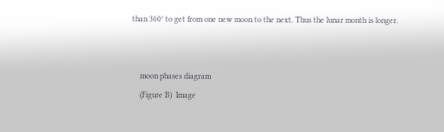than 360° to get from one new moon to the next. Thus the lunar month is longer.


    moon phases diagram
    (Figure B)  Image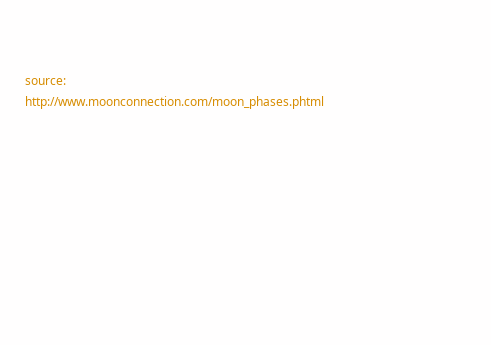source:  http://www.moonconnection.com/moon_phases.phtml